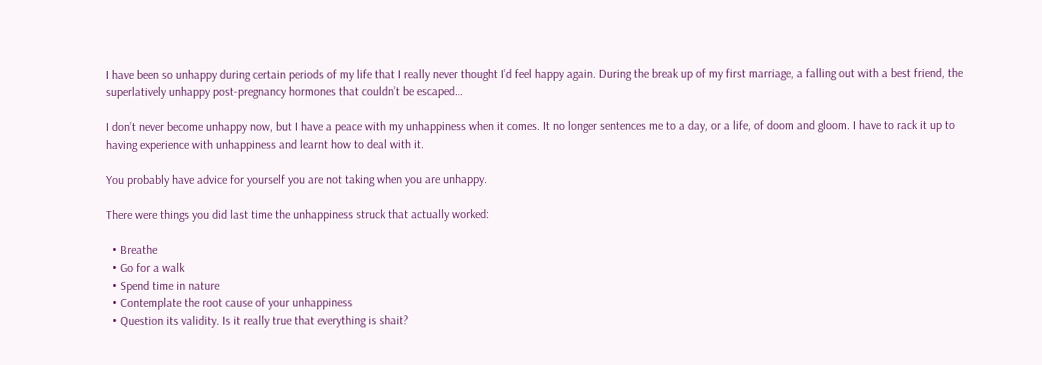I have been so unhappy during certain periods of my life that I really never thought I’d feel happy again. During the break up of my first marriage, a falling out with a best friend, the superlatively unhappy post-pregnancy hormones that couldn’t be escaped…

I don’t never become unhappy now, but I have a peace with my unhappiness when it comes. It no longer sentences me to a day, or a life, of doom and gloom. I have to rack it up to having experience with unhappiness and learnt how to deal with it.

You probably have advice for yourself you are not taking when you are unhappy.

There were things you did last time the unhappiness struck that actually worked:

  • Breathe
  • Go for a walk
  • Spend time in nature
  • Contemplate the root cause of your unhappiness
  • Question its validity. Is it really true that everything is shait?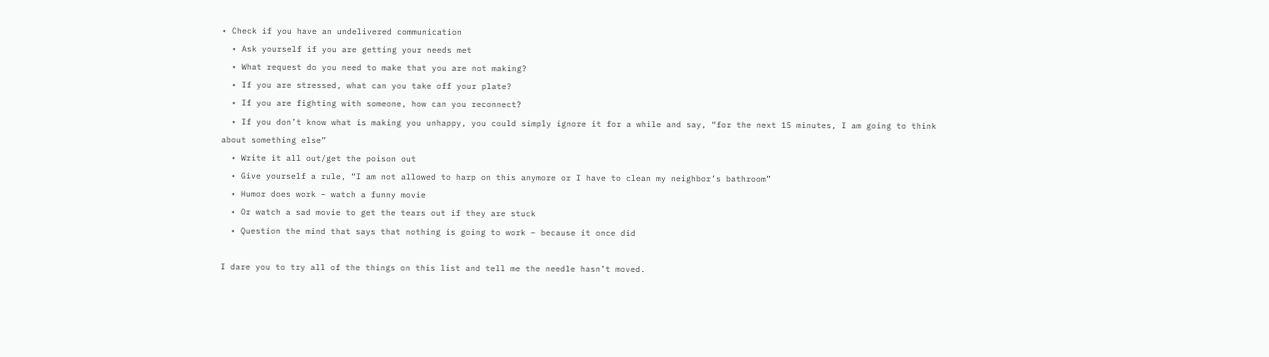• Check if you have an undelivered communication
  • Ask yourself if you are getting your needs met
  • What request do you need to make that you are not making?
  • If you are stressed, what can you take off your plate?
  • If you are fighting with someone, how can you reconnect?
  • If you don’t know what is making you unhappy, you could simply ignore it for a while and say, “for the next 15 minutes, I am going to think about something else”
  • Write it all out/get the poison out
  • Give yourself a rule, “I am not allowed to harp on this anymore or I have to clean my neighbor’s bathroom”
  • Humor does work – watch a funny movie
  • Or watch a sad movie to get the tears out if they are stuck
  • Question the mind that says that nothing is going to work – because it once did

I dare you to try all of the things on this list and tell me the needle hasn’t moved.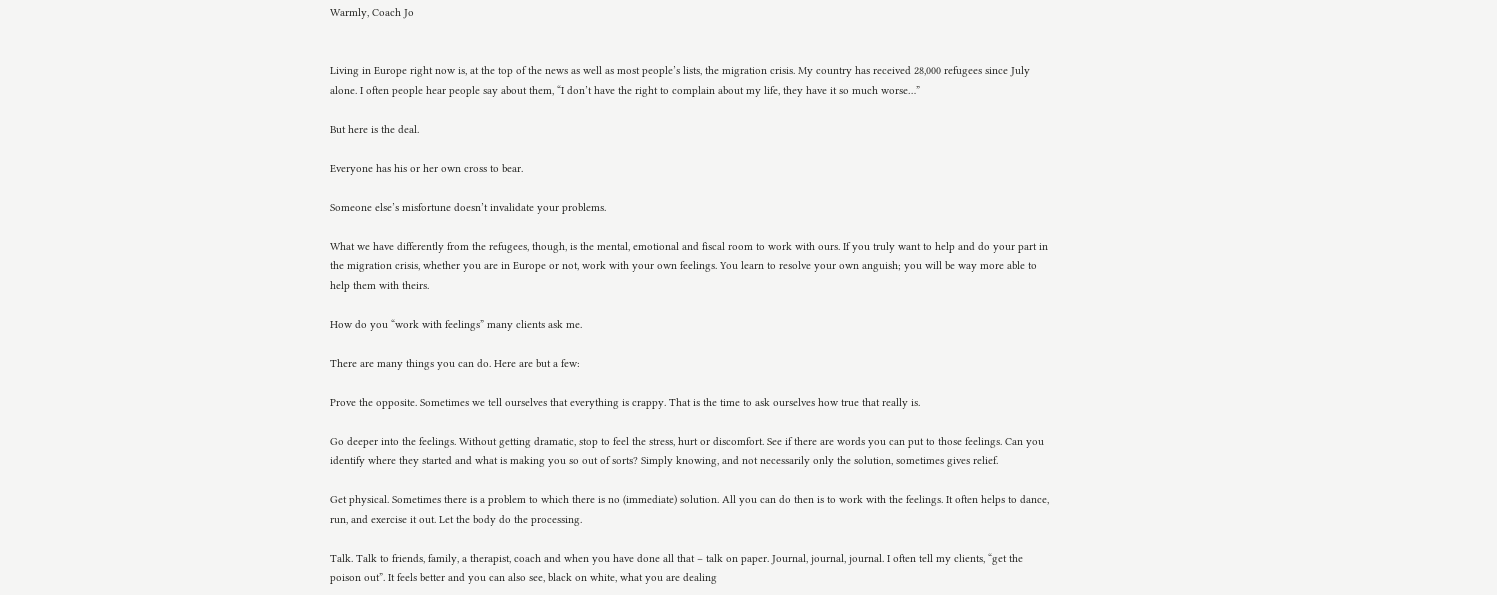Warmly, Coach Jo


Living in Europe right now is, at the top of the news as well as most people’s lists, the migration crisis. My country has received 28,000 refugees since July alone. I often people hear people say about them, “I don’t have the right to complain about my life, they have it so much worse…”

But here is the deal.

Everyone has his or her own cross to bear.

Someone else’s misfortune doesn’t invalidate your problems.

What we have differently from the refugees, though, is the mental, emotional and fiscal room to work with ours. If you truly want to help and do your part in the migration crisis, whether you are in Europe or not, work with your own feelings. You learn to resolve your own anguish; you will be way more able to help them with theirs.

How do you “work with feelings” many clients ask me.

There are many things you can do. Here are but a few:

Prove the opposite. Sometimes we tell ourselves that everything is crappy. That is the time to ask ourselves how true that really is.

Go deeper into the feelings. Without getting dramatic, stop to feel the stress, hurt or discomfort. See if there are words you can put to those feelings. Can you identify where they started and what is making you so out of sorts? Simply knowing, and not necessarily only the solution, sometimes gives relief.

Get physical. Sometimes there is a problem to which there is no (immediate) solution. All you can do then is to work with the feelings. It often helps to dance, run, and exercise it out. Let the body do the processing.

Talk. Talk to friends, family, a therapist, coach and when you have done all that – talk on paper. Journal, journal, journal. I often tell my clients, “get the poison out”. It feels better and you can also see, black on white, what you are dealing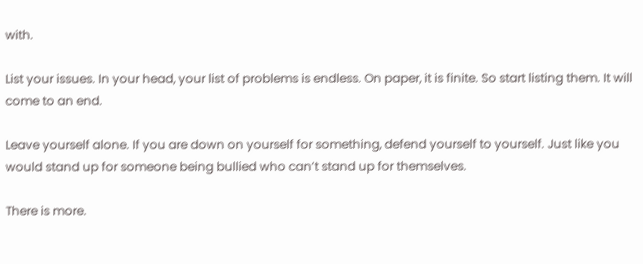with.

List your issues. In your head, your list of problems is endless. On paper, it is finite. So start listing them. It will come to an end.

Leave yourself alone. If you are down on yourself for something, defend yourself to yourself. Just like you would stand up for someone being bullied who can’t stand up for themselves.

There is more.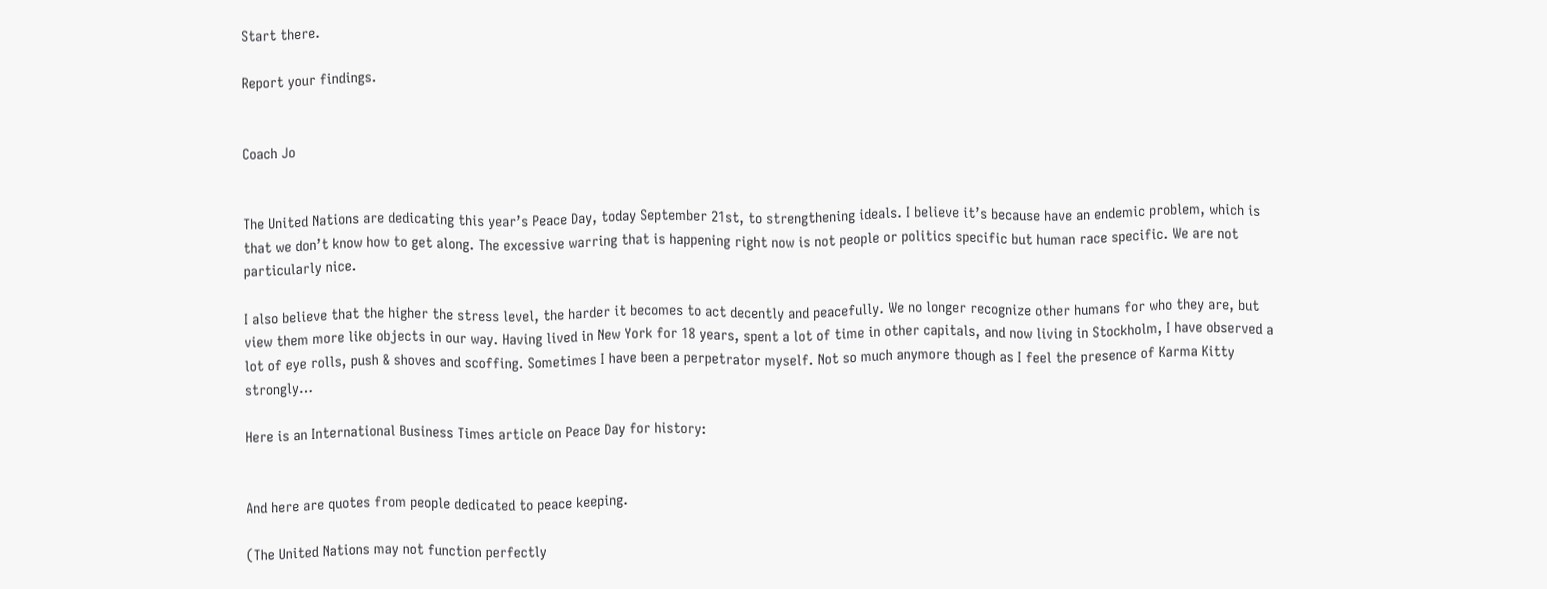Start there.

Report your findings.


Coach Jo


The United Nations are dedicating this year’s Peace Day, today September 21st, to strengthening ideals. I believe it’s because have an endemic problem, which is that we don’t know how to get along. The excessive warring that is happening right now is not people or politics specific but human race specific. We are not particularly nice.

I also believe that the higher the stress level, the harder it becomes to act decently and peacefully. We no longer recognize other humans for who they are, but view them more like objects in our way. Having lived in New York for 18 years, spent a lot of time in other capitals, and now living in Stockholm, I have observed a lot of eye rolls, push & shoves and scoffing. Sometimes I have been a perpetrator myself. Not so much anymore though as I feel the presence of Karma Kitty strongly…

Here is an International Business Times article on Peace Day for history:


And here are quotes from people dedicated to peace keeping.

(The United Nations may not function perfectly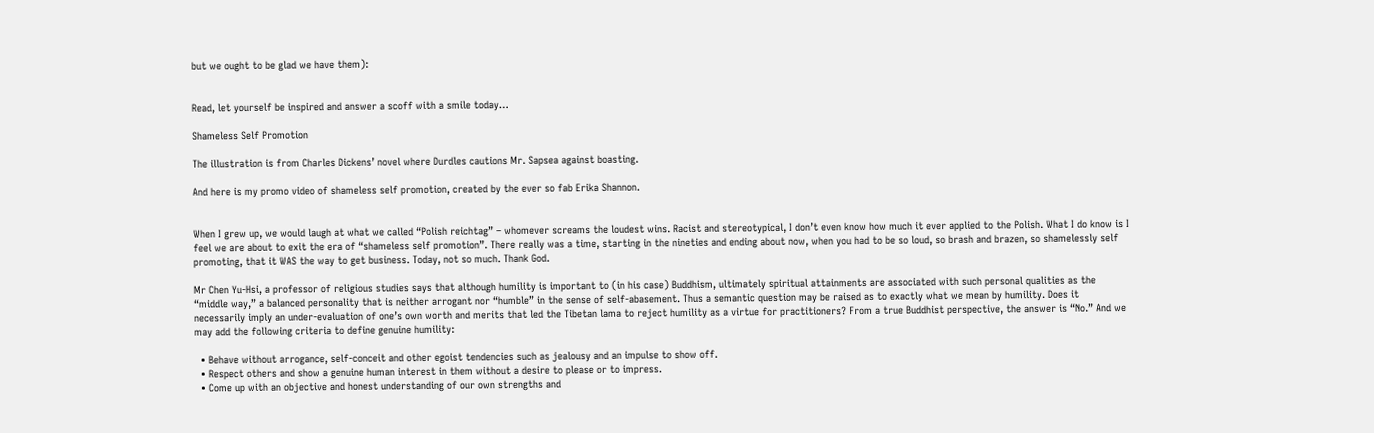but we ought to be glad we have them):


Read, let yourself be inspired and answer a scoff with a smile today…

Shameless Self Promotion

The illustration is from Charles Dickens’ novel where Durdles cautions Mr. Sapsea against boasting.

And here is my promo video of shameless self promotion, created by the ever so fab Erika Shannon.


When I grew up, we would laugh at what we called “Polish reichtag” – whomever screams the loudest wins. Racist and stereotypical, I don’t even know how much it ever applied to the Polish. What I do know is I feel we are about to exit the era of “shameless self promotion”. There really was a time, starting in the nineties and ending about now, when you had to be so loud, so brash and brazen, so shamelessly self promoting, that it WAS the way to get business. Today, not so much. Thank God.

Mr Chen Yu-Hsi, a professor of religious studies says that although humility is important to (in his case) Buddhism, ultimately spiritual attainments are associated with such personal qualities as the “middle way,” a balanced personality that is neither arrogant nor “humble” in the sense of self-abasement. Thus a semantic question may be raised as to exactly what we mean by humility. Does it necessarily imply an under-evaluation of one’s own worth and merits that led the Tibetan lama to reject humility as a virtue for practitioners? From a true Buddhist perspective, the answer is “No.” And we may add the following criteria to define genuine humility:

  • Behave without arrogance, self-conceit and other egoist tendencies such as jealousy and an impulse to show off.
  • Respect others and show a genuine human interest in them without a desire to please or to impress.
  • Come up with an objective and honest understanding of our own strengths and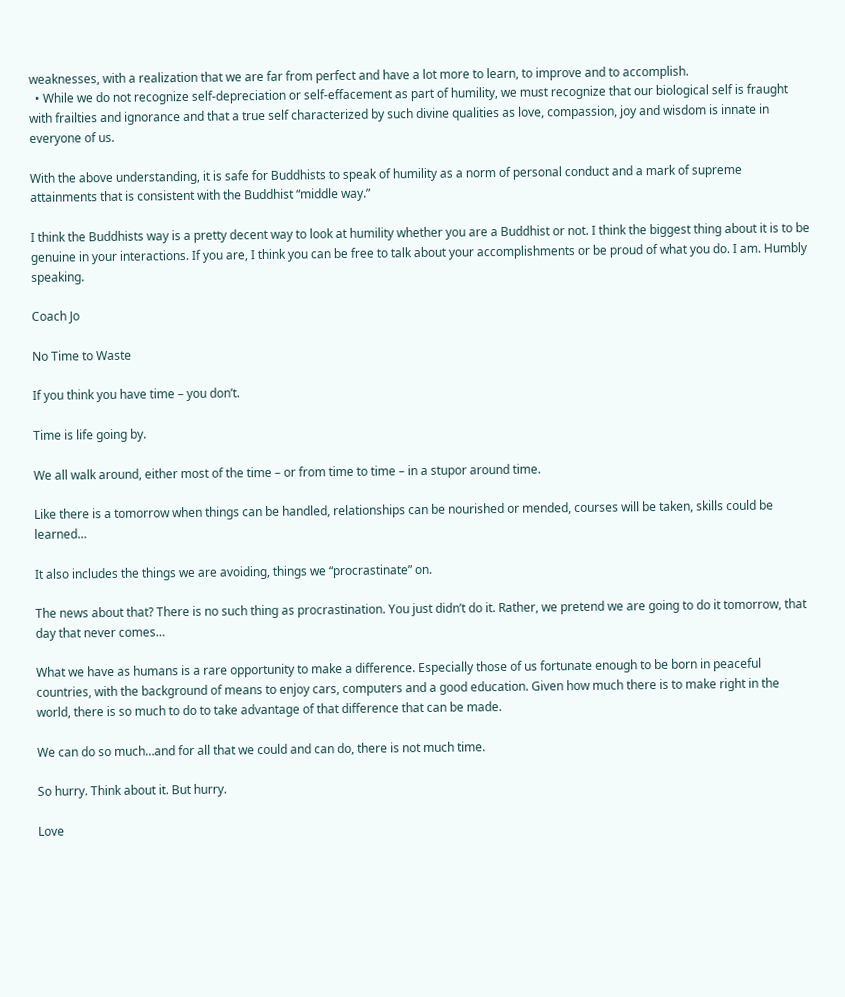weaknesses, with a realization that we are far from perfect and have a lot more to learn, to improve and to accomplish.
  • While we do not recognize self-depreciation or self-effacement as part of humility, we must recognize that our biological self is fraught with frailties and ignorance and that a true self characterized by such divine qualities as love, compassion, joy and wisdom is innate in everyone of us.

With the above understanding, it is safe for Buddhists to speak of humility as a norm of personal conduct and a mark of supreme attainments that is consistent with the Buddhist “middle way.”

I think the Buddhists way is a pretty decent way to look at humility whether you are a Buddhist or not. I think the biggest thing about it is to be genuine in your interactions. If you are, I think you can be free to talk about your accomplishments or be proud of what you do. I am. Humbly speaking.

Coach Jo

No Time to Waste

If you think you have time – you don’t.

Time is life going by.

We all walk around, either most of the time – or from time to time – in a stupor around time.

Like there is a tomorrow when things can be handled, relationships can be nourished or mended, courses will be taken, skills could be learned…

It also includes the things we are avoiding, things we “procrastinate” on.

The news about that? There is no such thing as procrastination. You just didn’t do it. Rather, we pretend we are going to do it tomorrow, that day that never comes…

What we have as humans is a rare opportunity to make a difference. Especially those of us fortunate enough to be born in peaceful countries, with the background of means to enjoy cars, computers and a good education. Given how much there is to make right in the world, there is so much to do to take advantage of that difference that can be made.

We can do so much…and for all that we could and can do, there is not much time.

So hurry. Think about it. But hurry.

Love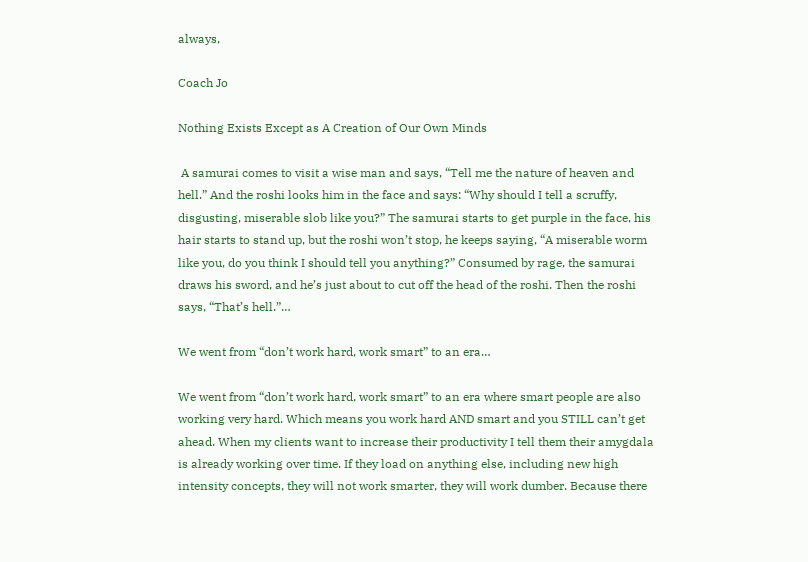always,

Coach Jo

Nothing Exists Except as A Creation of Our Own Minds

 A samurai comes to visit a wise man and says, “Tell me the nature of heaven and hell.” And the roshi looks him in the face and says: “Why should I tell a scruffy, disgusting, miserable slob like you?” The samurai starts to get purple in the face, his hair starts to stand up, but the roshi won’t stop, he keeps saying, “A miserable worm like you, do you think I should tell you anything?” Consumed by rage, the samurai draws his sword, and he’s just about to cut off the head of the roshi. Then the roshi says, “That’s hell.”…

We went from “don’t work hard, work smart” to an era…

We went from “don’t work hard, work smart” to an era where smart people are also working very hard. Which means you work hard AND smart and you STILL can’t get ahead. When my clients want to increase their productivity I tell them their amygdala is already working over time. If they load on anything else, including new high intensity concepts, they will not work smarter, they will work dumber. Because there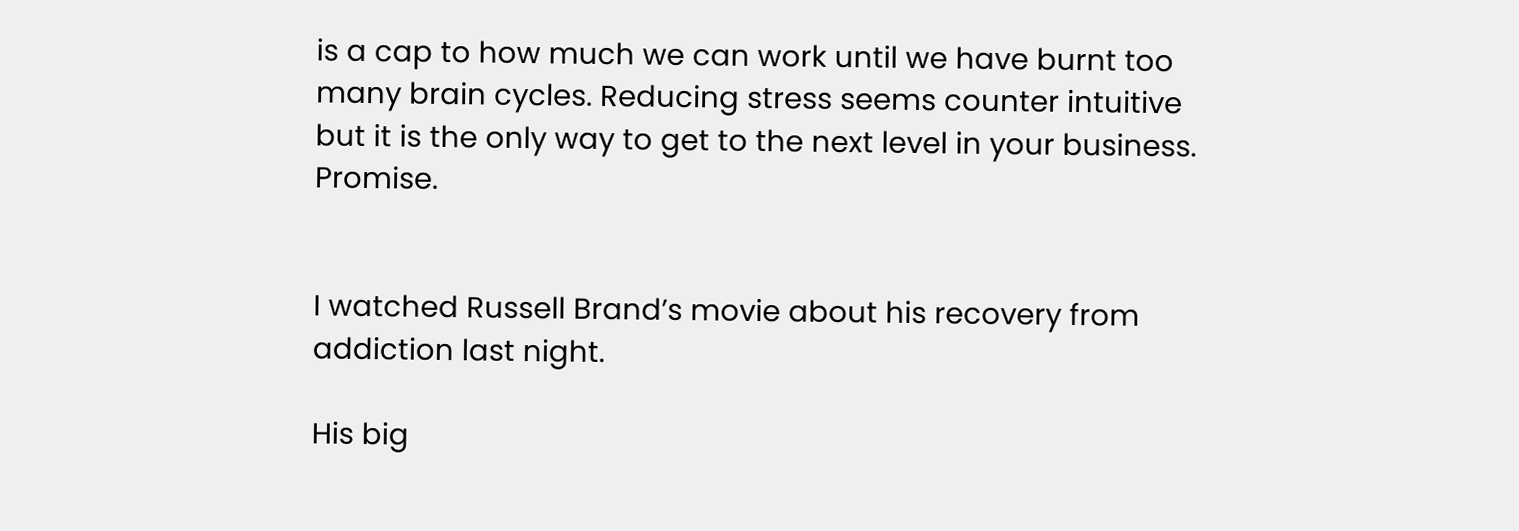is a cap to how much we can work until we have burnt too many brain cycles. Reducing stress seems counter intuitive but it is the only way to get to the next level in your business. Promise.


I watched Russell Brand’s movie about his recovery from addiction last night.

His big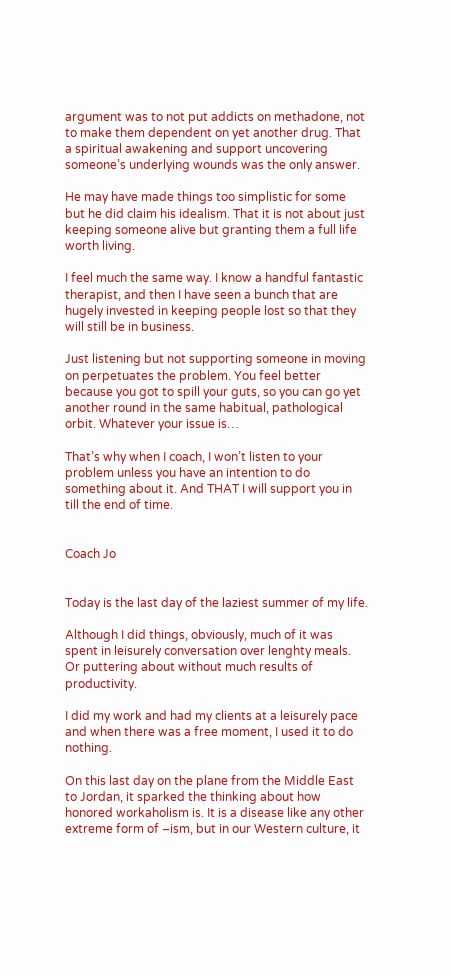argument was to not put addicts on methadone, not to make them dependent on yet another drug. That a spiritual awakening and support uncovering someone’s underlying wounds was the only answer.

He may have made things too simplistic for some but he did claim his idealism. That it is not about just keeping someone alive but granting them a full life worth living.

I feel much the same way. I know a handful fantastic therapist, and then I have seen a bunch that are hugely invested in keeping people lost so that they will still be in business.

Just listening but not supporting someone in moving on perpetuates the problem. You feel better because you got to spill your guts, so you can go yet another round in the same habitual, pathological orbit. Whatever your issue is…

That’s why when I coach, I won’t listen to your problem unless you have an intention to do something about it. And THAT I will support you in till the end of time.


Coach Jo


Today is the last day of the laziest summer of my life.

Although I did things, obviously, much of it was spent in leisurely conversation over lenghty meals. Or puttering about without much results of productivity.

I did my work and had my clients at a leisurely pace and when there was a free moment, I used it to do nothing.

On this last day on the plane from the Middle East to Jordan, it sparked the thinking about how honored workaholism is. It is a disease like any other extreme form of –ism, but in our Western culture, it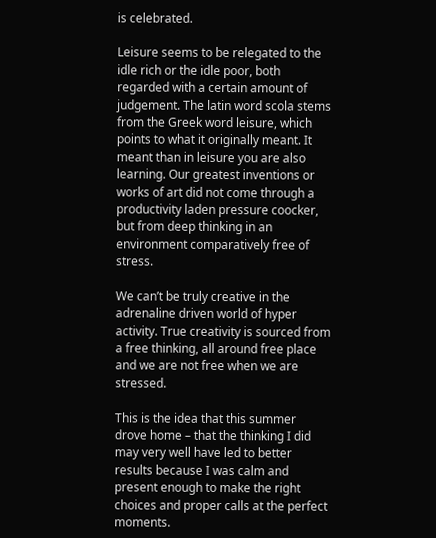is celebrated.

Leisure seems to be relegated to the idle rich or the idle poor, both regarded with a certain amount of judgement. The latin word scola stems from the Greek word leisure, which points to what it originally meant. It meant than in leisure you are also learning. Our greatest inventions or works of art did not come through a productivity laden pressure coocker, but from deep thinking in an environment comparatively free of stress.

We can’t be truly creative in the adrenaline driven world of hyper activity. True creativity is sourced from a free thinking, all around free place and we are not free when we are stressed.

This is the idea that this summer drove home – that the thinking I did may very well have led to better results because I was calm and present enough to make the right choices and proper calls at the perfect moments.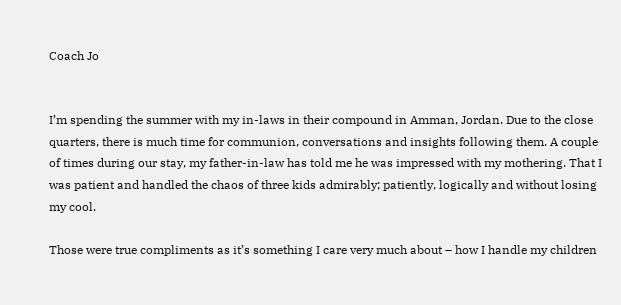Coach Jo


I’m spending the summer with my in-laws in their compound in Amman, Jordan. Due to the close quarters, there is much time for communion, conversations and insights following them. A couple of times during our stay, my father-in-law has told me he was impressed with my mothering. That I was patient and handled the chaos of three kids admirably; patiently, logically and without losing my cool.

Those were true compliments as it’s something I care very much about – how I handle my children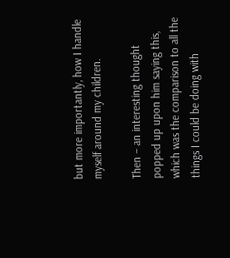but more importantly, how I handle myself around my children.

Then – an interesting thought popped up upon him saying this, which was the comparison to all the things I could be doing with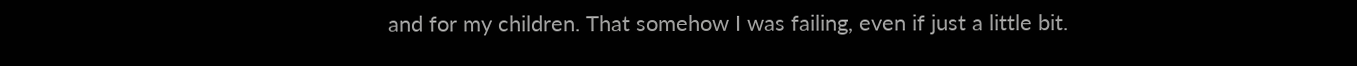and for my children. That somehow I was failing, even if just a little bit.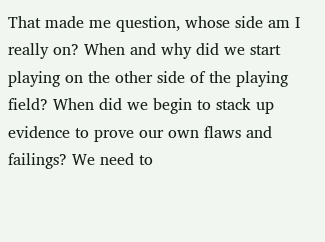That made me question, whose side am I really on? When and why did we start playing on the other side of the playing field? When did we begin to stack up evidence to prove our own flaws and failings? We need to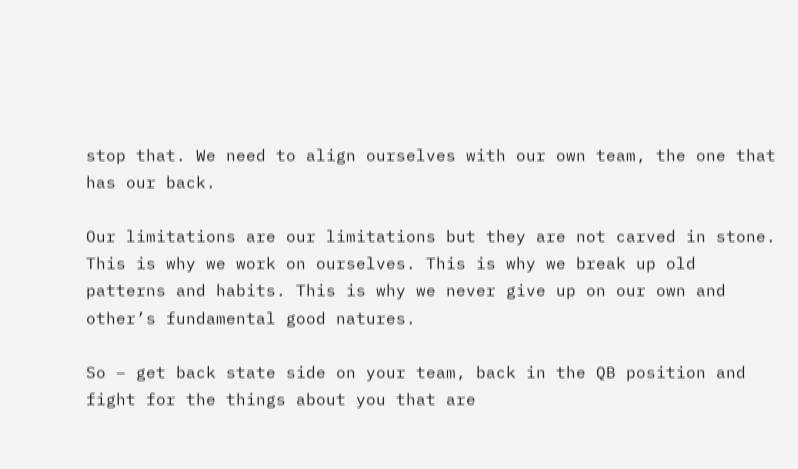stop that. We need to align ourselves with our own team, the one that has our back.

Our limitations are our limitations but they are not carved in stone. This is why we work on ourselves. This is why we break up old patterns and habits. This is why we never give up on our own and other’s fundamental good natures.

So – get back state side on your team, back in the QB position and fight for the things about you that are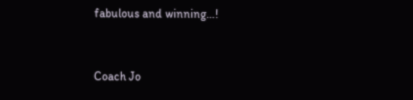fabulous and winning…!


Coach Jo